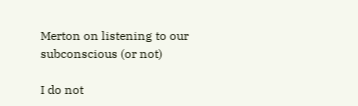Merton on listening to our subconscious (or not)

I do not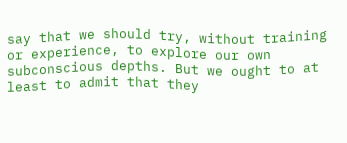say that we should try, without training or experience, to explore our own subconscious depths. But we ought to at least to admit that they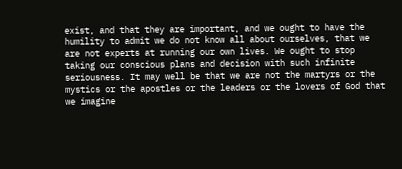exist, and that they are important, and we ought to have the humility to admit we do not know all about ourselves, that we are not experts at running our own lives. We ought to stop taking our conscious plans and decision with such infinite seriousness. It may well be that we are not the martyrs or the mystics or the apostles or the leaders or the lovers of God that we imagine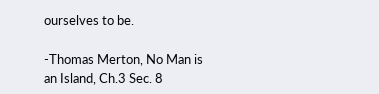ourselves to be.

-Thomas Merton, No Man is an Island, Ch.3 Sec. 8